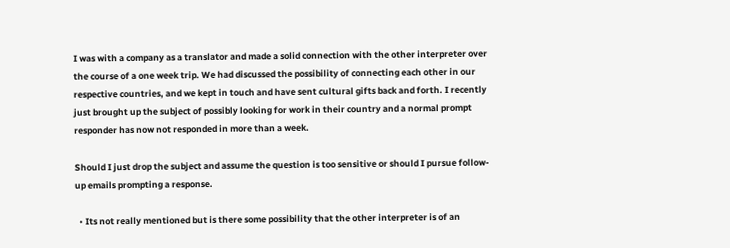I was with a company as a translator and made a solid connection with the other interpreter over the course of a one week trip. We had discussed the possibility of connecting each other in our respective countries, and we kept in touch and have sent cultural gifts back and forth. I recently just brought up the subject of possibly looking for work in their country and a normal prompt responder has now not responded in more than a week.

Should I just drop the subject and assume the question is too sensitive or should I pursue follow-up emails prompting a response.

  • Its not really mentioned but is there some possibility that the other interpreter is of an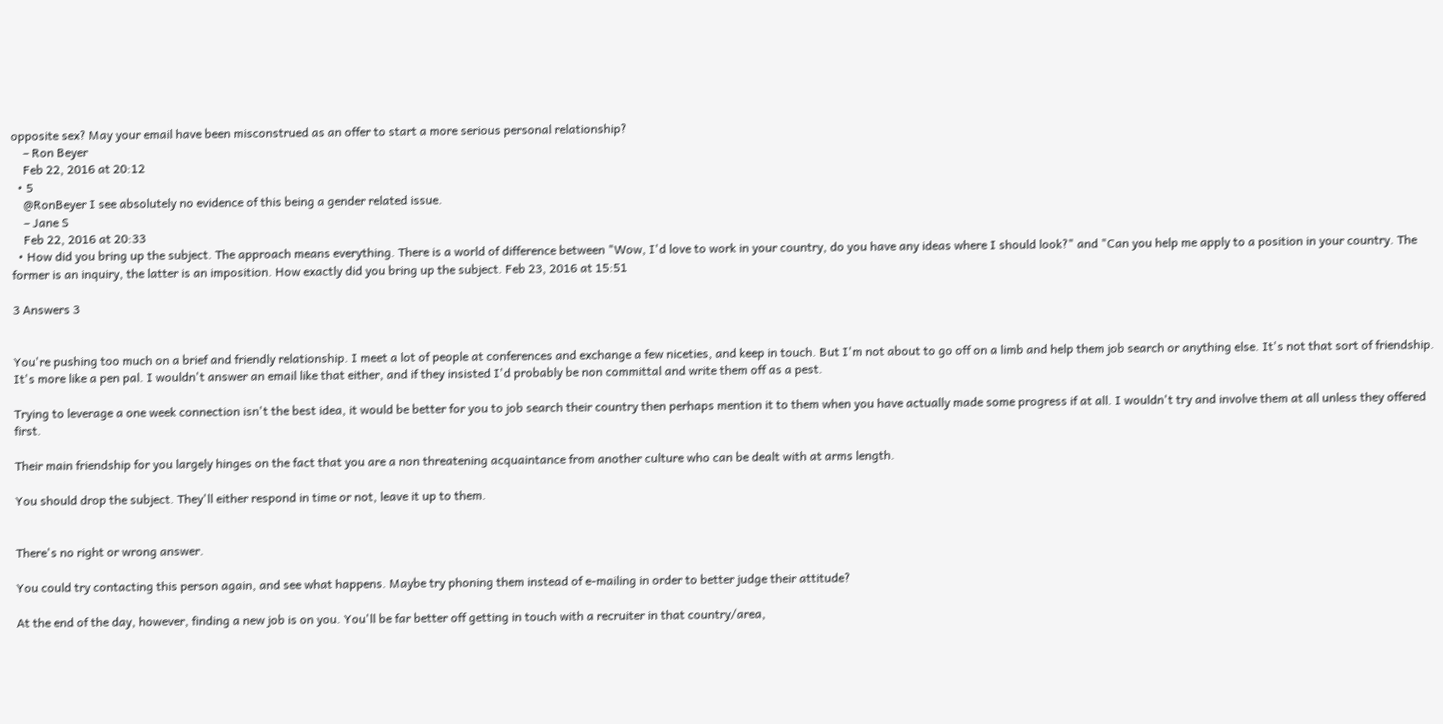opposite sex? May your email have been misconstrued as an offer to start a more serious personal relationship?
    – Ron Beyer
    Feb 22, 2016 at 20:12
  • 5
    @RonBeyer I see absolutely no evidence of this being a gender related issue.
    – Jane S
    Feb 22, 2016 at 20:33
  • How did you bring up the subject. The approach means everything. There is a world of difference between "Wow, I'd love to work in your country, do you have any ideas where I should look?" and "Can you help me apply to a position in your country. The former is an inquiry, the latter is an imposition. How exactly did you bring up the subject. Feb 23, 2016 at 15:51

3 Answers 3


You're pushing too much on a brief and friendly relationship. I meet a lot of people at conferences and exchange a few niceties, and keep in touch. But I'm not about to go off on a limb and help them job search or anything else. It's not that sort of friendship. It's more like a pen pal. I wouldn't answer an email like that either, and if they insisted I'd probably be non committal and write them off as a pest.

Trying to leverage a one week connection isn't the best idea, it would be better for you to job search their country then perhaps mention it to them when you have actually made some progress if at all. I wouldn't try and involve them at all unless they offered first.

Their main friendship for you largely hinges on the fact that you are a non threatening acquaintance from another culture who can be dealt with at arms length.

You should drop the subject. They'll either respond in time or not, leave it up to them.


There's no right or wrong answer.

You could try contacting this person again, and see what happens. Maybe try phoning them instead of e-mailing in order to better judge their attitude?

At the end of the day, however, finding a new job is on you. You'll be far better off getting in touch with a recruiter in that country/area,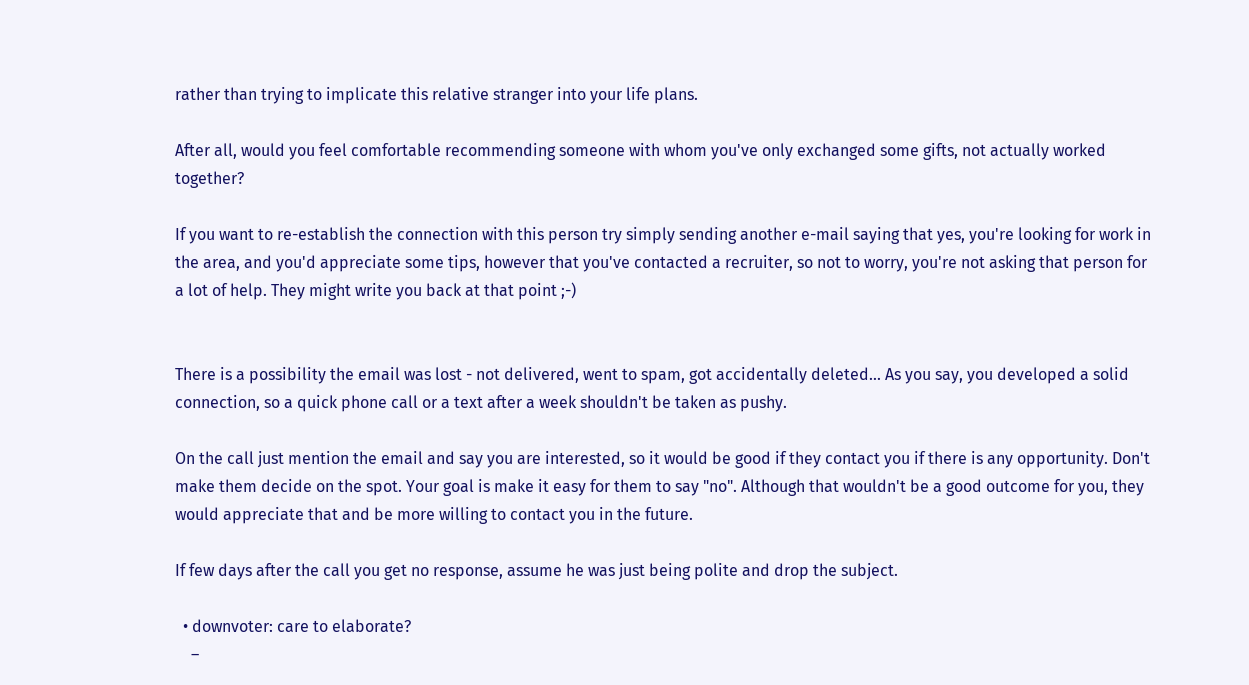rather than trying to implicate this relative stranger into your life plans.

After all, would you feel comfortable recommending someone with whom you've only exchanged some gifts, not actually worked together?

If you want to re-establish the connection with this person try simply sending another e-mail saying that yes, you're looking for work in the area, and you'd appreciate some tips, however that you've contacted a recruiter, so not to worry, you're not asking that person for a lot of help. They might write you back at that point ;-)


There is a possibility the email was lost - not delivered, went to spam, got accidentally deleted... As you say, you developed a solid connection, so a quick phone call or a text after a week shouldn't be taken as pushy.

On the call just mention the email and say you are interested, so it would be good if they contact you if there is any opportunity. Don't make them decide on the spot. Your goal is make it easy for them to say "no". Although that wouldn't be a good outcome for you, they would appreciate that and be more willing to contact you in the future.

If few days after the call you get no response, assume he was just being polite and drop the subject.

  • downvoter: care to elaborate?
    –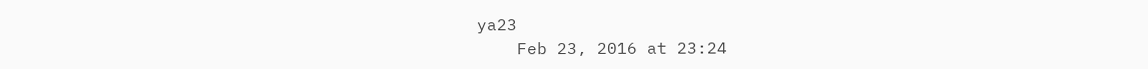ya23
    Feb 23, 2016 at 23:24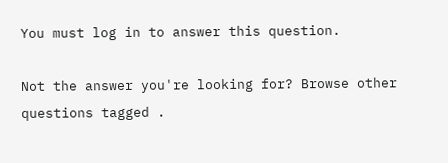You must log in to answer this question.

Not the answer you're looking for? Browse other questions tagged .